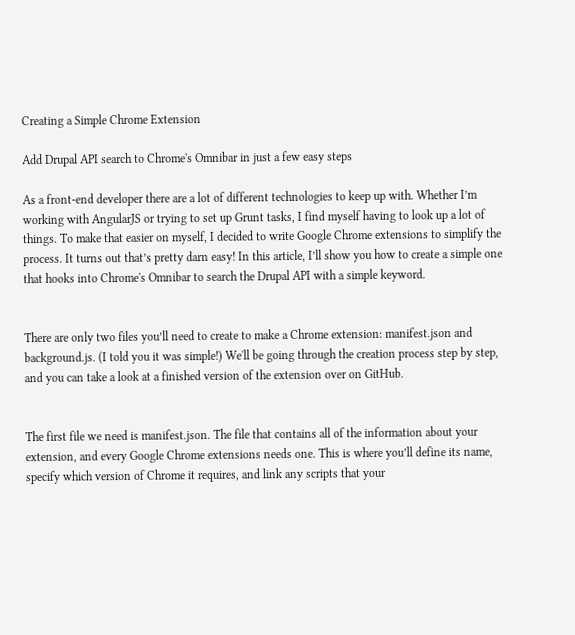Creating a Simple Chrome Extension

Add Drupal API search to Chrome's Omnibar in just a few easy steps

As a front-end developer there are a lot of different technologies to keep up with. Whether I’m working with AngularJS or trying to set up Grunt tasks, I find myself having to look up a lot of things. To make that easier on myself, I decided to write Google Chrome extensions to simplify the process. It turns out that’s pretty darn easy! In this article, I’ll show you how to create a simple one that hooks into Chrome's Omnibar to search the Drupal API with a simple keyword.


There are only two files you’ll need to create to make a Chrome extension: manifest.json and background.js. (I told you it was simple!) We'll be going through the creation process step by step, and you can take a look at a finished version of the extension over on GitHub.


The first file we need is manifest.json. The file that contains all of the information about your extension, and every Google Chrome extensions needs one. This is where you’ll define its name, specify which version of Chrome it requires, and link any scripts that your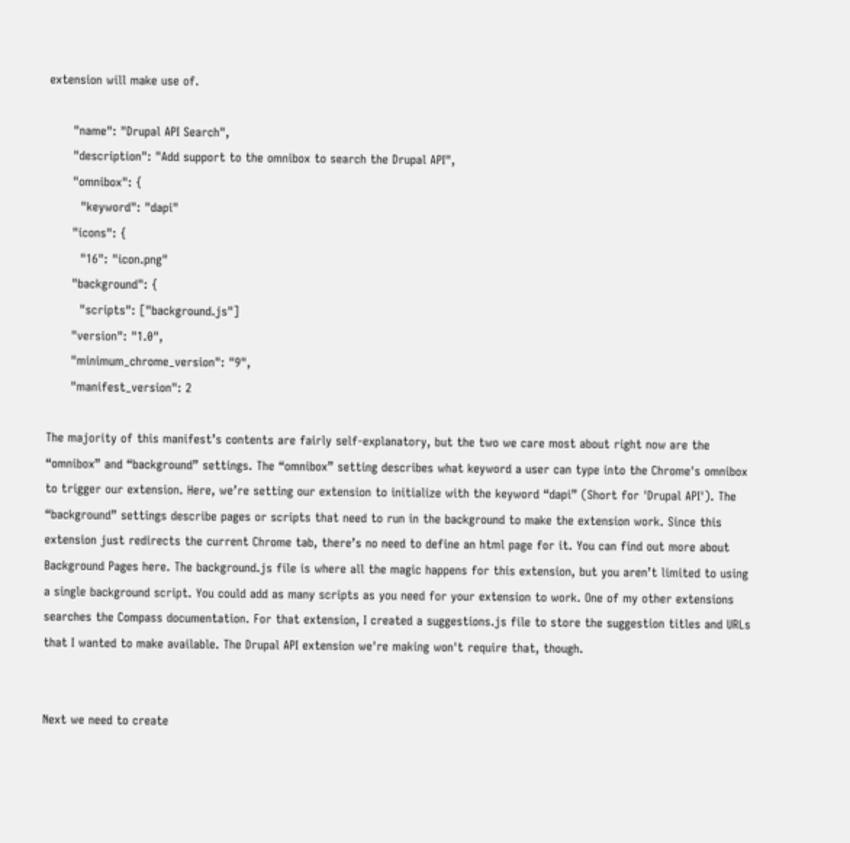extension will make use of.

      "name": "Drupal API Search",
      "description": "Add support to the omnibox to search the Drupal API",
      "omnibox": {
        "keyword": "dapi"
      "icons": {
        "16": "icon.png"
      "background": {
        "scripts": ["background.js"]
      "version": "1.0",
      "minimum_chrome_version": "9",
      "manifest_version": 2

The majority of this manifest’s contents are fairly self-explanatory, but the two we care most about right now are the “omnibox” and “background” settings. The “omnibox” setting describes what keyword a user can type into the Chrome's omnibox to trigger our extension. Here, we’re setting our extension to initialize with the keyword “dapi” (Short for 'Drupal API'). The “background” settings describe pages or scripts that need to run in the background to make the extension work. Since this extension just redirects the current Chrome tab, there’s no need to define an html page for it. You can find out more about Background Pages here. The background.js file is where all the magic happens for this extension, but you aren’t limited to using a single background script. You could add as many scripts as you need for your extension to work. One of my other extensions searches the Compass documentation. For that extension, I created a suggestions.js file to store the suggestion titles and URLs that I wanted to make available. The Drupal API extension we're making won't require that, though.


Next we need to create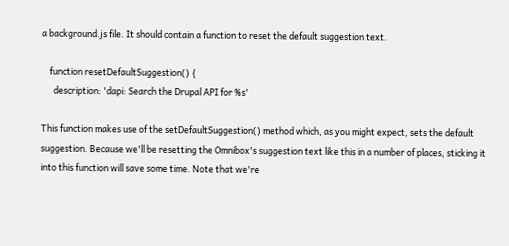a background.js file. It should contain a function to reset the default suggestion text.

    function resetDefaultSuggestion() {
      description: 'dapi: Search the Drupal API for %s'

This function makes use of the setDefaultSuggestion() method which, as you might expect, sets the default suggestion. Because we'll be resetting the Omnibox's suggestion text like this in a number of places, sticking it into this function will save some time. Note that we're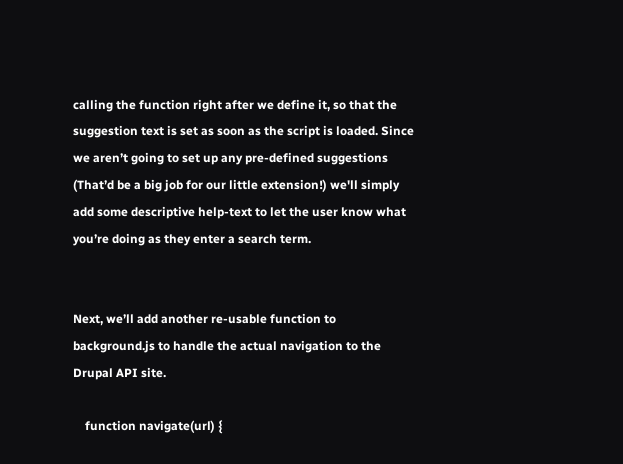calling the function right after we define it, so that the suggestion text is set as soon as the script is loaded. Since we aren’t going to set up any pre-defined suggestions (That’d be a big job for our little extension!) we'll simply add some descriptive help-text to let the user know what you’re doing as they enter a search term.


Next, we’ll add another re-usable function to background.js to handle the actual navigation to the Drupal API site.

    function navigate(url) {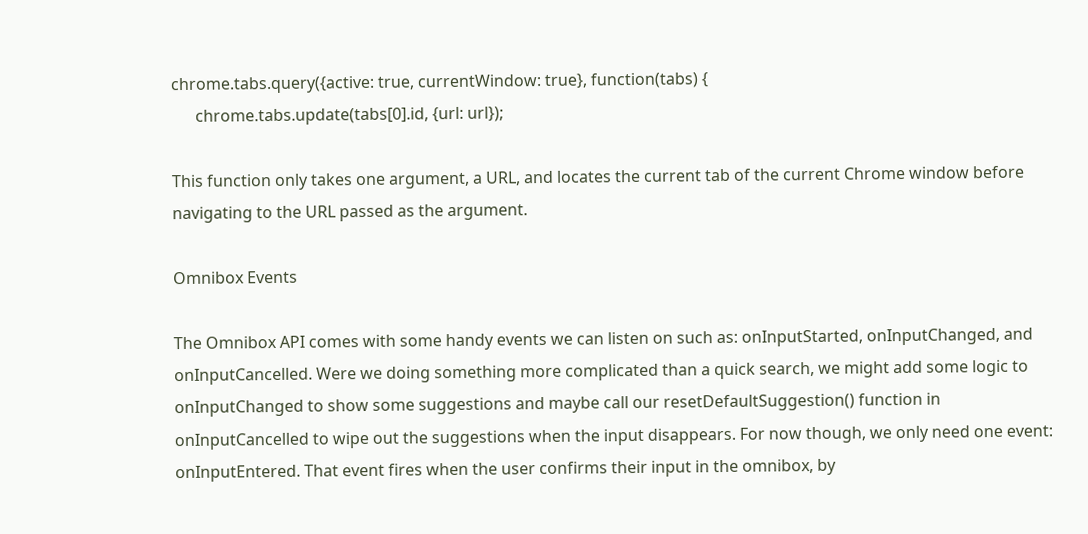chrome.tabs.query({active: true, currentWindow: true}, function(tabs) {
      chrome.tabs.update(tabs[0].id, {url: url});

This function only takes one argument, a URL, and locates the current tab of the current Chrome window before navigating to the URL passed as the argument.

Omnibox Events

The Omnibox API comes with some handy events we can listen on such as: onInputStarted, onInputChanged, and onInputCancelled. Were we doing something more complicated than a quick search, we might add some logic to onInputChanged to show some suggestions and maybe call our resetDefaultSuggestion() function in onInputCancelled to wipe out the suggestions when the input disappears. For now though, we only need one event: onInputEntered. That event fires when the user confirms their input in the omnibox, by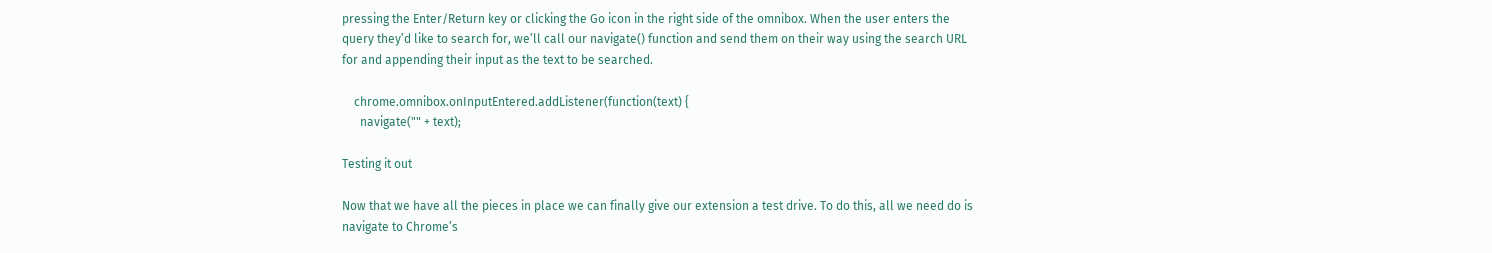pressing the Enter/Return key or clicking the Go icon in the right side of the omnibox. When the user enters the query they’d like to search for, we’ll call our navigate() function and send them on their way using the search URL for and appending their input as the text to be searched.

    chrome.omnibox.onInputEntered.addListener(function(text) {
      navigate("" + text);

Testing it out

Now that we have all the pieces in place we can finally give our extension a test drive. To do this, all we need do is navigate to Chrome’s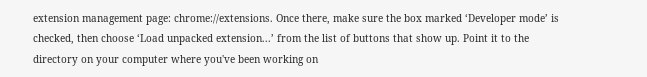extension management page: chrome://extensions. Once there, make sure the box marked ‘Developer mode’ is checked, then choose ‘Load unpacked extension...’ from the list of buttons that show up. Point it to the directory on your computer where you've been working on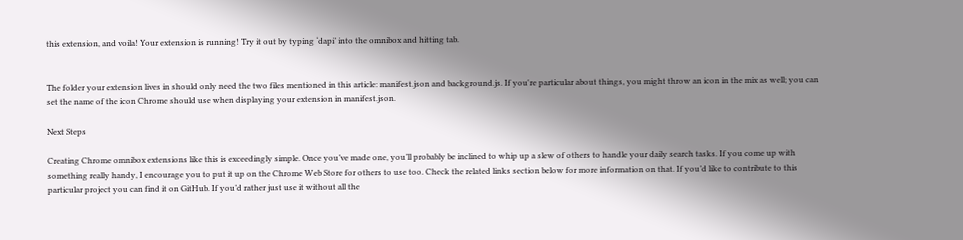this extension, and voila! Your extension is running! Try it out by typing ‘dapi’ into the omnibox and hitting tab.


The folder your extension lives in should only need the two files mentioned in this article: manifest.json and background.js. If you're particular about things, you might throw an icon in the mix as well; you can set the name of the icon Chrome should use when displaying your extension in manifest.json.

Next Steps

Creating Chrome omnibox extensions like this is exceedingly simple. Once you’ve made one, you’ll probably be inclined to whip up a slew of others to handle your daily search tasks. If you come up with something really handy, I encourage you to put it up on the Chrome Web Store for others to use too. Check the related links section below for more information on that. If you’d like to contribute to this particular project you can find it on GitHub. If you’d rather just use it without all the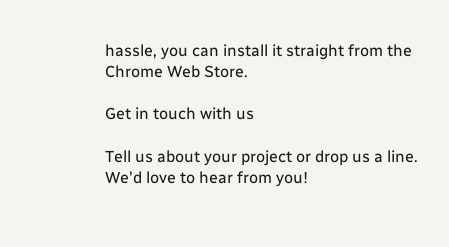hassle, you can install it straight from the Chrome Web Store.

Get in touch with us

Tell us about your project or drop us a line. We'd love to hear from you!